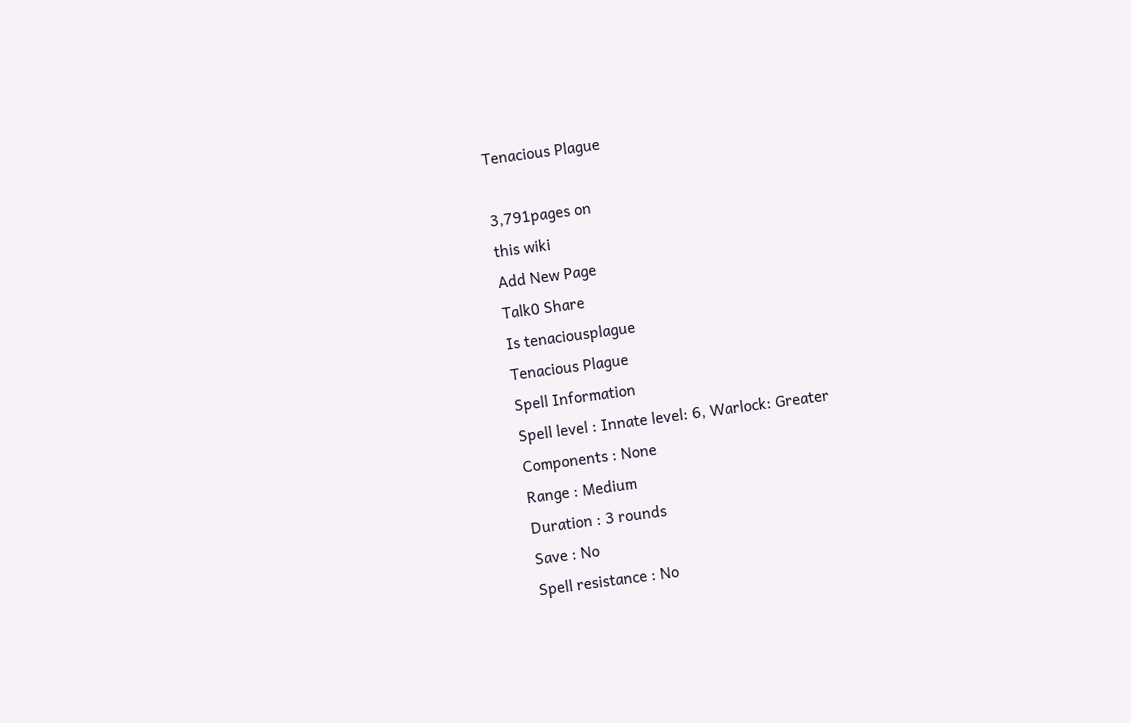Tenacious Plague

3,791pages on
this wiki
Add New Page
Talk0 Share
Is tenaciousplague
Tenacious Plague
Spell Information
Spell level : Innate level: 6, Warlock: Greater
Components : None
Range : Medium
Duration : 3 rounds
Save : No
Spell resistance : No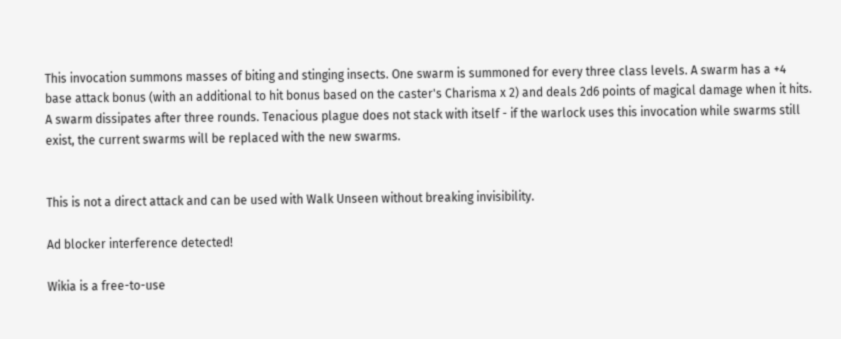This invocation summons masses of biting and stinging insects. One swarm is summoned for every three class levels. A swarm has a +4 base attack bonus (with an additional to hit bonus based on the caster's Charisma x 2) and deals 2d6 points of magical damage when it hits. A swarm dissipates after three rounds. Tenacious plague does not stack with itself - if the warlock uses this invocation while swarms still exist, the current swarms will be replaced with the new swarms.


This is not a direct attack and can be used with Walk Unseen without breaking invisibility.

Ad blocker interference detected!

Wikia is a free-to-use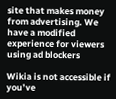site that makes money from advertising. We have a modified experience for viewers using ad blockers

Wikia is not accessible if you’ve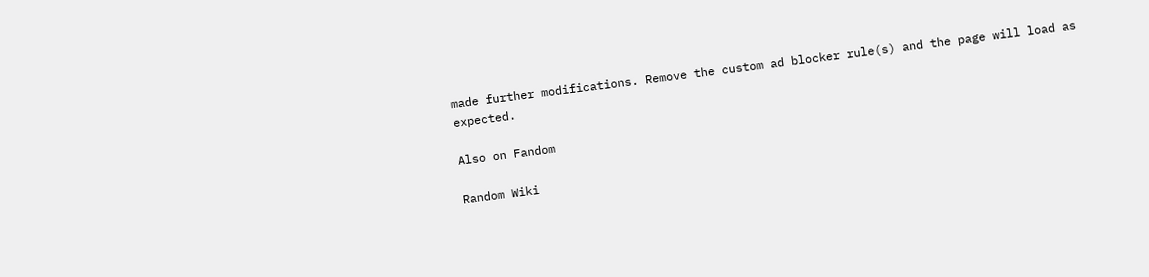made further modifications. Remove the custom ad blocker rule(s) and the page will load as expected.

Also on Fandom

Random Wiki